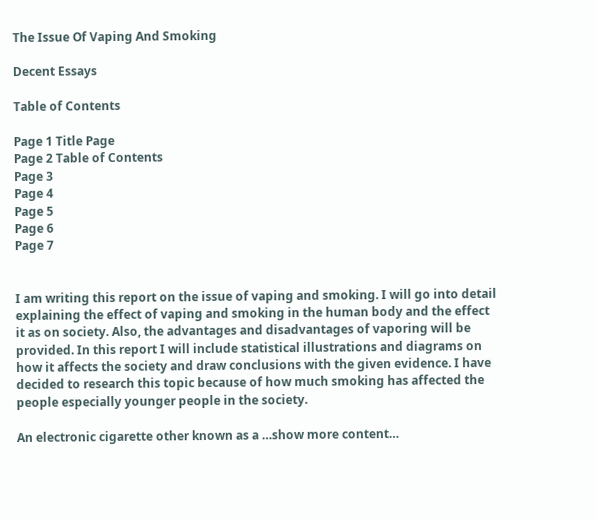The Issue Of Vaping And Smoking

Decent Essays

Table of Contents

Page 1 Title Page
Page 2 Table of Contents
Page 3
Page 4
Page 5
Page 6
Page 7


I am writing this report on the issue of vaping and smoking. I will go into detail explaining the effect of vaping and smoking in the human body and the effect it as on society. Also, the advantages and disadvantages of vaporing will be provided. In this report I will include statistical illustrations and diagrams on how it affects the society and draw conclusions with the given evidence. I have decided to research this topic because of how much smoking has affected the people especially younger people in the society.

An electronic cigarette other known as a …show more content…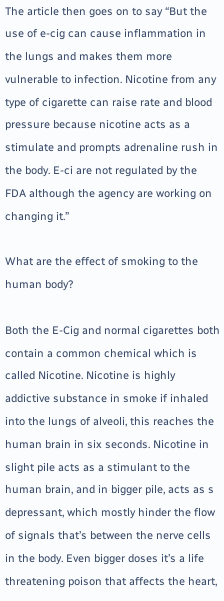The article then goes on to say “But the use of e-cig can cause inflammation in the lungs and makes them more vulnerable to infection. Nicotine from any type of cigarette can raise rate and blood pressure because nicotine acts as a stimulate and prompts adrenaline rush in the body. E-ci are not regulated by the FDA although the agency are working on changing it.”

What are the effect of smoking to the human body?

Both the E-Cig and normal cigarettes both contain a common chemical which is called Nicotine. Nicotine is highly addictive substance in smoke if inhaled into the lungs of alveoli, this reaches the human brain in six seconds. Nicotine in slight pile acts as a stimulant to the human brain, and in bigger pile, acts as s depressant, which mostly hinder the flow of signals that’s between the nerve cells in the body. Even bigger doses it’s a life threatening poison that affects the heart,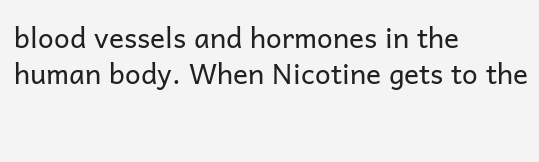blood vessels and hormones in the human body. When Nicotine gets to the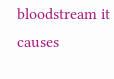bloodstream it causes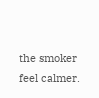the smoker feel calmer.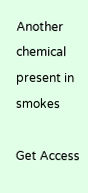Another chemical present in smokes

Get Access